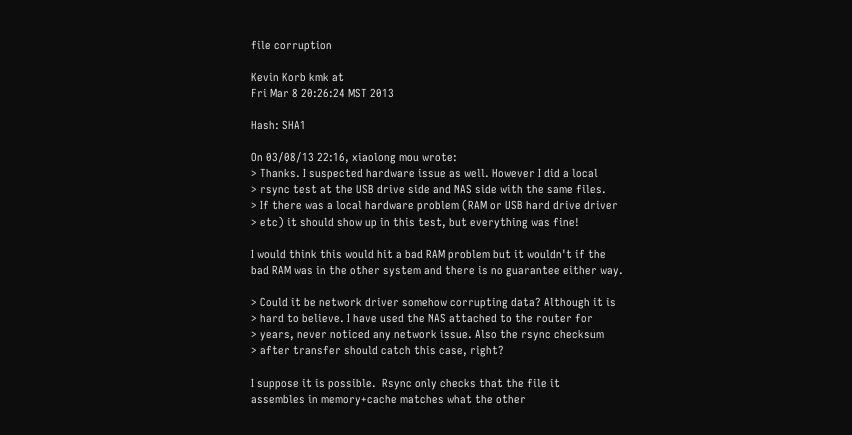file corruption

Kevin Korb kmk at
Fri Mar 8 20:26:24 MST 2013

Hash: SHA1

On 03/08/13 22:16, xiaolong mou wrote:
> Thanks. I suspected hardware issue as well. However I did a local
> rsync test at the USB drive side and NAS side with the same files.
> If there was a local hardware problem (RAM or USB hard drive driver
> etc) it should show up in this test, but everything was fine!

I would think this would hit a bad RAM problem but it wouldn't if the
bad RAM was in the other system and there is no guarantee either way.

> Could it be network driver somehow corrupting data? Although it is
> hard to believe. I have used the NAS attached to the router for
> years, never noticed any network issue. Also the rsync checksum
> after transfer should catch this case, right?

I suppose it is possible.  Rsync only checks that the file it
assembles in memory+cache matches what the other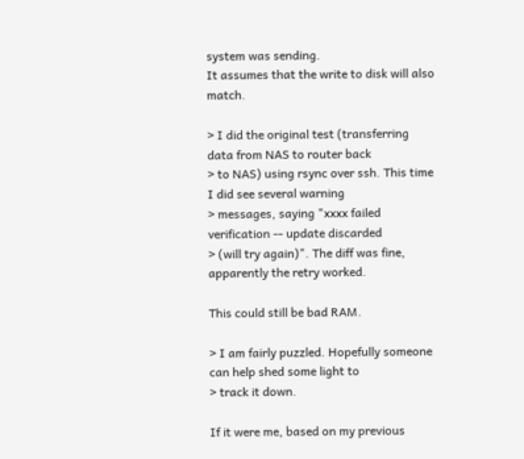system was sending.
It assumes that the write to disk will also match.

> I did the original test (transferring data from NAS to router back
> to NAS) using rsync over ssh. This time I did see several warning
> messages, saying "xxxx failed verification -- update discarded
> (will try again)". The diff was fine, apparently the retry worked.

This could still be bad RAM.

> I am fairly puzzled. Hopefully someone can help shed some light to
> track it down.

If it were me, based on my previous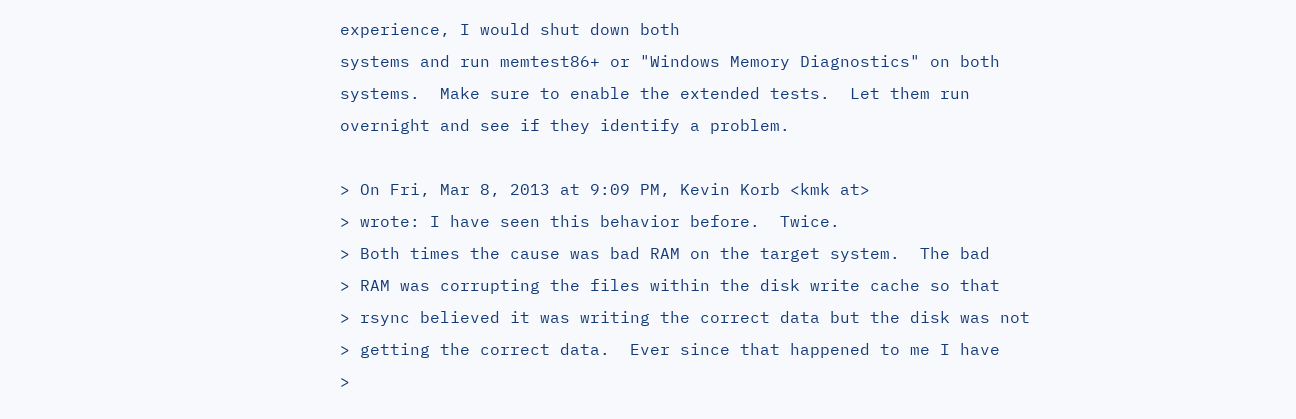experience, I would shut down both
systems and run memtest86+ or "Windows Memory Diagnostics" on both
systems.  Make sure to enable the extended tests.  Let them run
overnight and see if they identify a problem.

> On Fri, Mar 8, 2013 at 9:09 PM, Kevin Korb <kmk at>
> wrote: I have seen this behavior before.  Twice.
> Both times the cause was bad RAM on the target system.  The bad
> RAM was corrupting the files within the disk write cache so that
> rsync believed it was writing the correct data but the disk was not
> getting the correct data.  Ever since that happened to me I have
>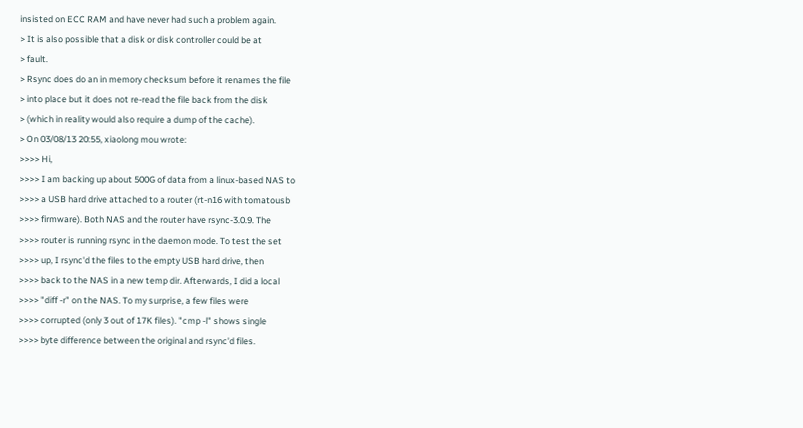insisted on ECC RAM and have never had such a problem again.
> It is also possible that a disk or disk controller could be at
> fault.
> Rsync does do an in memory checksum before it renames the file
> into place but it does not re-read the file back from the disk
> (which in reality would also require a dump of the cache).
> On 03/08/13 20:55, xiaolong mou wrote:
>>>> Hi,
>>>> I am backing up about 500G of data from a linux-based NAS to
>>>> a USB hard drive attached to a router (rt-n16 with tomatousb
>>>> firmware). Both NAS and the router have rsync-3.0.9. The
>>>> router is running rsync in the daemon mode. To test the set
>>>> up, I rsync'd the files to the empty USB hard drive, then
>>>> back to the NAS in a new temp dir. Afterwards, I did a local
>>>> "diff -r" on the NAS. To my surprise, a few files were
>>>> corrupted (only 3 out of 17K files). "cmp -l" shows single
>>>> byte difference between the original and rsync'd files.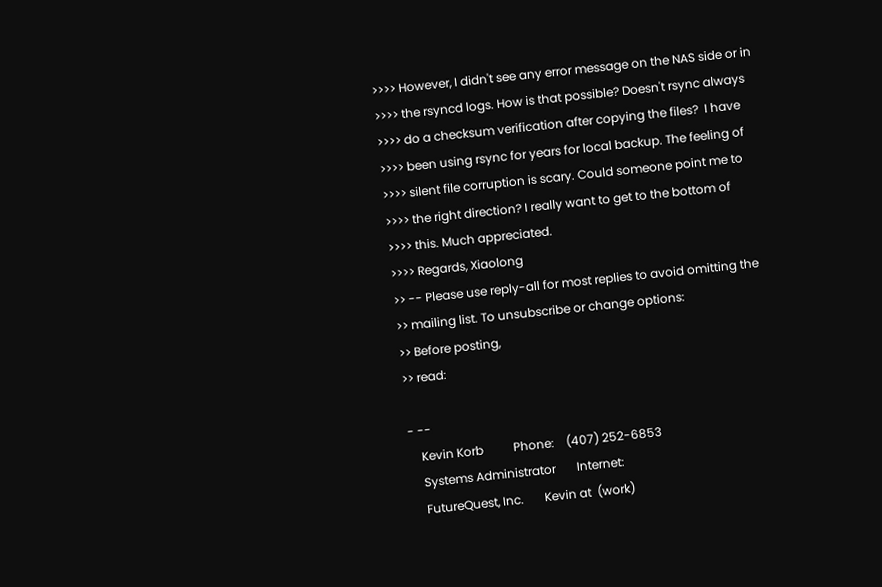>>>> However, I didn't see any error message on the NAS side or in
>>>> the rsyncd logs. How is that possible? Doesn't rsync always
>>>> do a checksum verification after copying the files?  I have
>>>> been using rsync for years for local backup. The feeling of
>>>> silent file corruption is scary. Could someone point me to
>>>> the right direction? I really want to get to the bottom of
>>>> this. Much appreciated.
>>>> Regards, Xiaolong
>> -- Please use reply-all for most replies to avoid omitting the
>> mailing list. To unsubscribe or change options:
>> Before posting,
>> read:

- --
    Kevin Korb          Phone:    (407) 252-6853
    Systems Administrator       Internet:
    FutureQuest, Inc.       Kevin at  (work)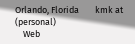Orlando, Florida        kmk at (personal)
    Web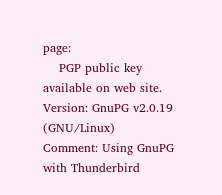page:
    PGP public key available on web site.
Version: GnuPG v2.0.19 (GNU/Linux)
Comment: Using GnuPG with Thunderbird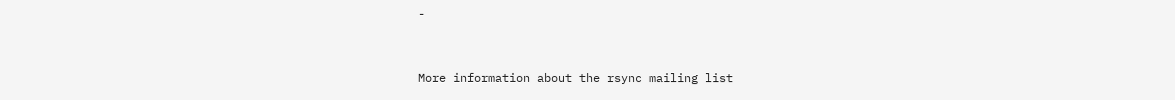-


More information about the rsync mailing list